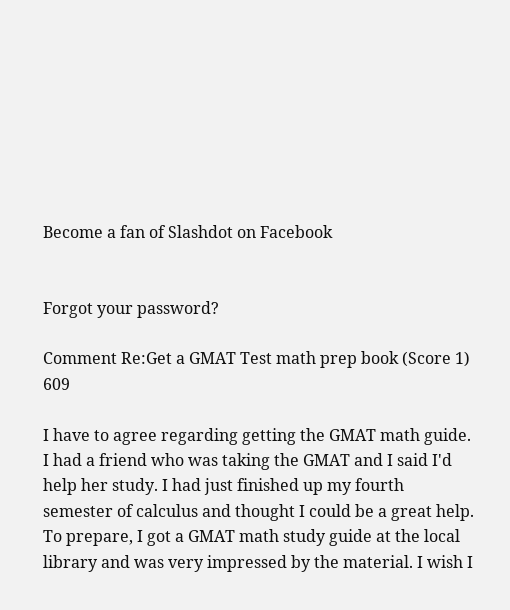Become a fan of Slashdot on Facebook


Forgot your password?

Comment Re:Get a GMAT Test math prep book (Score 1) 609

I have to agree regarding getting the GMAT math guide. I had a friend who was taking the GMAT and I said I'd help her study. I had just finished up my fourth semester of calculus and thought I could be a great help. To prepare, I got a GMAT math study guide at the local library and was very impressed by the material. I wish I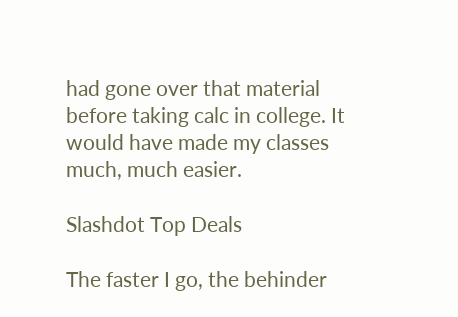had gone over that material before taking calc in college. It would have made my classes much, much easier.

Slashdot Top Deals

The faster I go, the behinder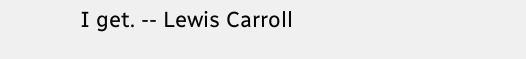I get. -- Lewis Carroll